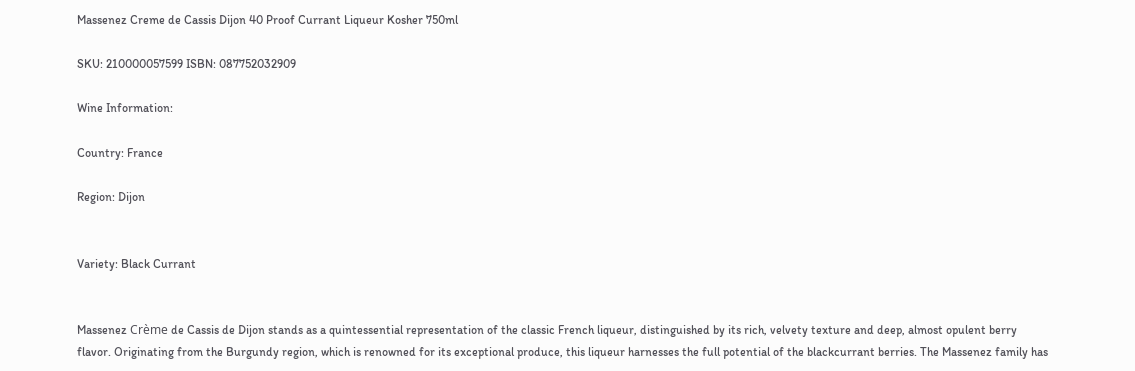Massenez Creme de Cassis Dijon 40 Proof Currant Liqueur Kosher 750ml

SKU: 210000057599 ISBN: 087752032909

Wine Information:

Country: France

Region: Dijon


Variety: Black Currant


Massenez Crème de Cassis de Dijon stands as a quintessential representation of the classic French liqueur, distinguished by its rich, velvety texture and deep, almost opulent berry flavor. Originating from the Burgundy region, which is renowned for its exceptional produce, this liqueur harnesses the full potential of the blackcurrant berries. The Massenez family has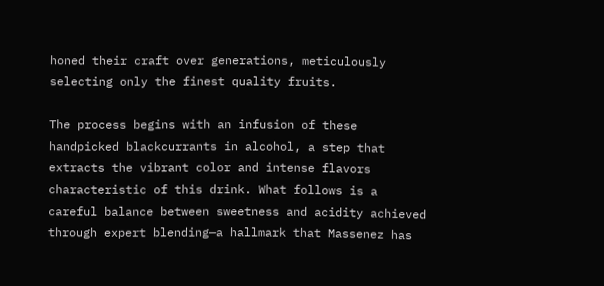honed their craft over generations, meticulously selecting only the finest quality fruits.

The process begins with an infusion of these handpicked blackcurrants in alcohol, a step that extracts the vibrant color and intense flavors characteristic of this drink. What follows is a careful balance between sweetness and acidity achieved through expert blending—a hallmark that Massenez has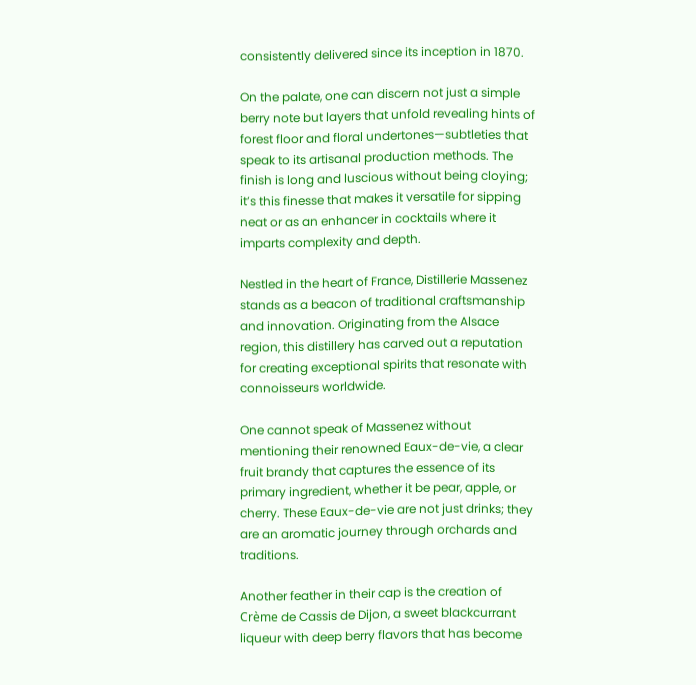consistently delivered since its inception in 1870.

On the palate, one can discern not just a simple berry note but layers that unfold revealing hints of forest floor and floral undertones—subtleties that speak to its artisanal production methods. The finish is long and luscious without being cloying; it’s this finesse that makes it versatile for sipping neat or as an enhancer in cocktails where it imparts complexity and depth.

Nestled in the heart of France, Distillerie Massenez stands as a beacon of traditional craftsmanship and innovation. Originating from the Alsace region, this distillery has carved out a reputation for creating exceptional spirits that resonate with connoisseurs worldwide.

One cannot speak of Massenez without mentioning their renowned Eaux-de-vie, a clear fruit brandy that captures the essence of its primary ingredient, whether it be pear, apple, or cherry. These Eaux-de-vie are not just drinks; they are an aromatic journey through orchards and traditions.

Another feather in their cap is the creation of Crème de Cassis de Dijon, a sweet blackcurrant liqueur with deep berry flavors that has become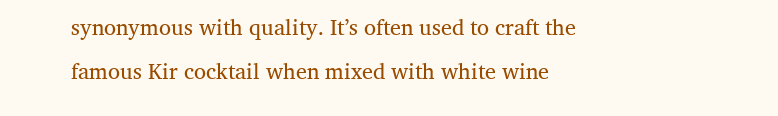synonymous with quality. It’s often used to craft the famous Kir cocktail when mixed with white wine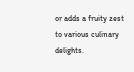or adds a fruity zest to various culinary delights.